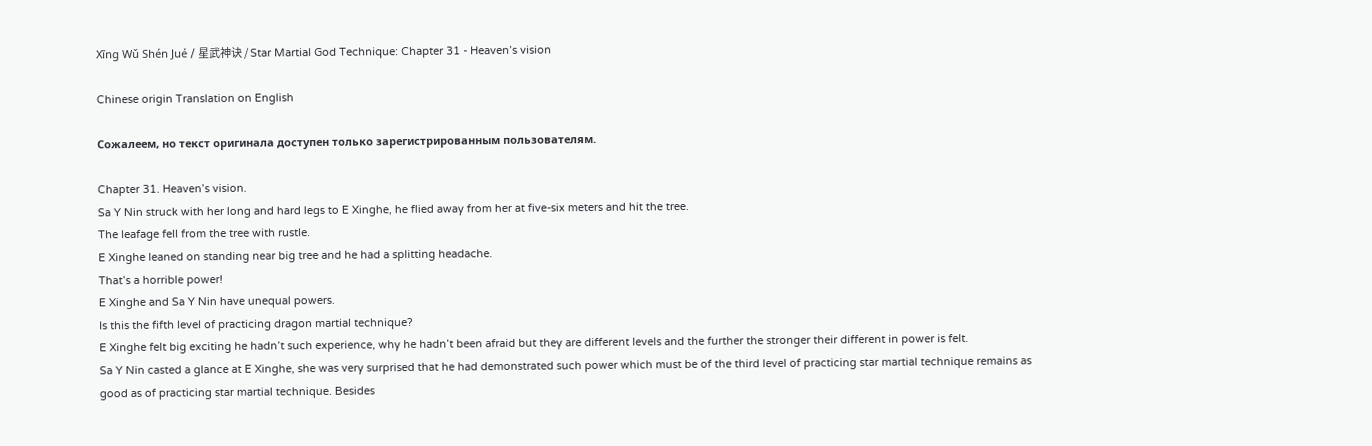Xīng Wǔ Shén Jué / 星武神诀 / Star Martial God Technique: Chapter 31 - Heaven’s vision

Chinese origin Translation on English

Сожалеем, но текст оригинала доступен только зарегистрированным пользователям.

Chapter 31. Heaven’s vision.
Sa Y Nin struck with her long and hard legs to E Xinghe, he flied away from her at five-six meters and hit the tree.
The leafage fell from the tree with rustle.
E Xinghe leaned on standing near big tree and he had a splitting headache.
That’s a horrible power!
E Xinghe and Sa Y Nin have unequal powers.
Is this the fifth level of practicing dragon martial technique?
E Xinghe felt big exciting he hadn’t such experience, why he hadn’t been afraid but they are different levels and the further the stronger their different in power is felt.
Sa Y Nin casted a glance at E Xinghe, she was very surprised that he had demonstrated such power which must be of the third level of practicing star martial technique remains as good as of practicing star martial technique. Besides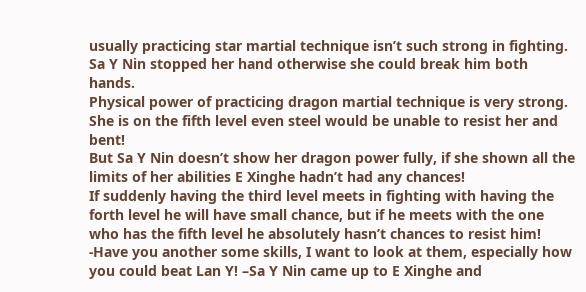usually practicing star martial technique isn’t such strong in fighting.
Sa Y Nin stopped her hand otherwise she could break him both hands.
Physical power of practicing dragon martial technique is very strong. She is on the fifth level even steel would be unable to resist her and bent!
But Sa Y Nin doesn’t show her dragon power fully, if she shown all the limits of her abilities E Xinghe hadn’t had any chances!
If suddenly having the third level meets in fighting with having the forth level he will have small chance, but if he meets with the one who has the fifth level he absolutely hasn’t chances to resist him!
-Have you another some skills, I want to look at them, especially how you could beat Lan Y! –Sa Y Nin came up to E Xinghe and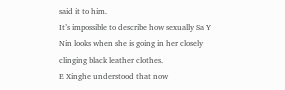said it to him.
It’s impossible to describe how sexually Sa Y Nin looks when she is going in her closely clinging black leather clothes.
E Xinghe understood that now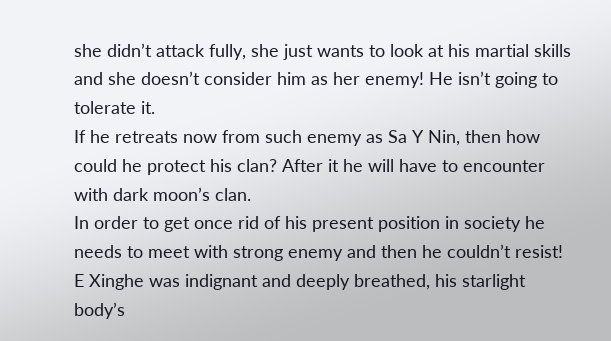she didn’t attack fully, she just wants to look at his martial skills and she doesn’t consider him as her enemy! He isn’t going to tolerate it.
If he retreats now from such enemy as Sa Y Nin, then how could he protect his clan? After it he will have to encounter with dark moon’s clan.
In order to get once rid of his present position in society he needs to meet with strong enemy and then he couldn’t resist!
E Xinghe was indignant and deeply breathed, his starlight body’s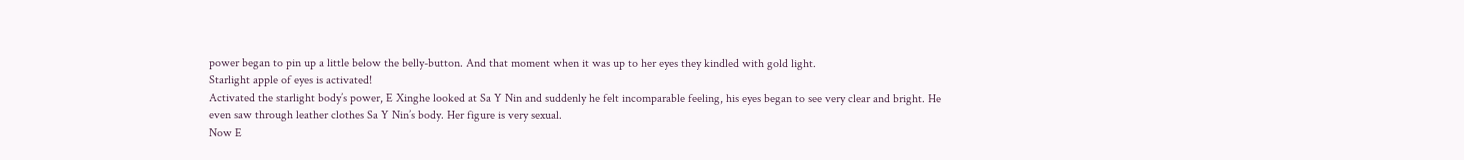power began to pin up a little below the belly-button. And that moment when it was up to her eyes they kindled with gold light.
Starlight apple of eyes is activated!
Activated the starlight body’s power, E Xinghe looked at Sa Y Nin and suddenly he felt incomparable feeling, his eyes began to see very clear and bright. He even saw through leather clothes Sa Y Nin’s body. Her figure is very sexual.
Now E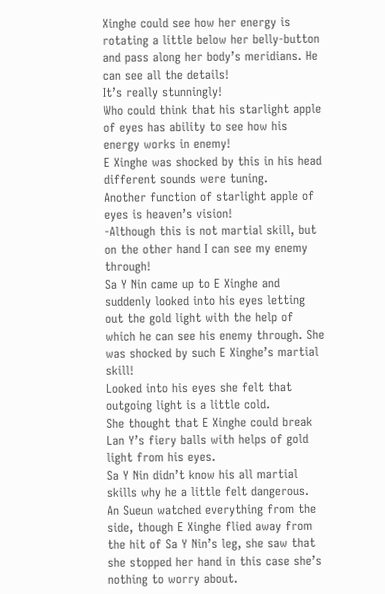Xinghe could see how her energy is rotating a little below her belly-button and pass along her body’s meridians. He can see all the details!
It’s really stunningly!
Who could think that his starlight apple of eyes has ability to see how his energy works in enemy!
E Xinghe was shocked by this in his head different sounds were tuning.
Another function of starlight apple of eyes is heaven’s vision!
-Although this is not martial skill, but on the other hand I can see my enemy through!
Sa Y Nin came up to E Xinghe and suddenly looked into his eyes letting out the gold light with the help of which he can see his enemy through. She was shocked by such E Xinghe’s martial skill!
Looked into his eyes she felt that outgoing light is a little cold.
She thought that E Xinghe could break Lan Y’s fiery balls with helps of gold light from his eyes.
Sa Y Nin didn’t know his all martial skills why he a little felt dangerous.
An Sueun watched everything from the side, though E Xinghe flied away from the hit of Sa Y Nin’s leg, she saw that she stopped her hand in this case she’s nothing to worry about.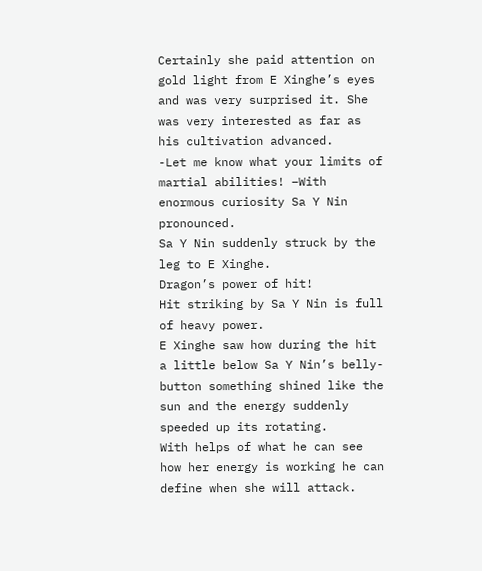Certainly she paid attention on gold light from E Xinghe’s eyes and was very surprised it. She was very interested as far as his cultivation advanced.
-Let me know what your limits of martial abilities! –With enormous curiosity Sa Y Nin pronounced.
Sa Y Nin suddenly struck by the leg to E Xinghe.
Dragon’s power of hit!
Hit striking by Sa Y Nin is full of heavy power.
E Xinghe saw how during the hit a little below Sa Y Nin’s belly-button something shined like the sun and the energy suddenly speeded up its rotating.
With helps of what he can see how her energy is working he can define when she will attack.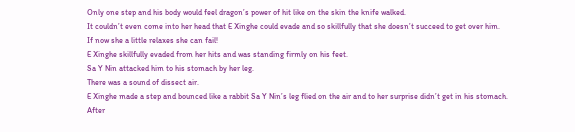Only one step and his body would feel dragon’s power of hit like on the skin the knife walked.
It couldn’t even come into her head that E Xinghe could evade and so skillfully that she doesn’t succeed to get over him.
If now she a little relaxes she can fail!
E Xinghe skillfully evaded from her hits and was standing firmly on his feet.
Sa Y Nin attacked him to his stomach by her leg.
There was a sound of dissect air.
E Xinghe made a step and bounced like a rabbit Sa Y Nin’s leg flied on the air and to her surprise didn’t get in his stomach.
After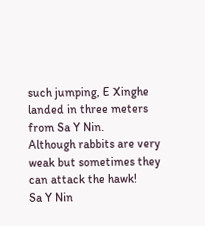such jumping, E Xinghe landed in three meters from Sa Y Nin.
Although rabbits are very weak but sometimes they can attack the hawk!
Sa Y Nin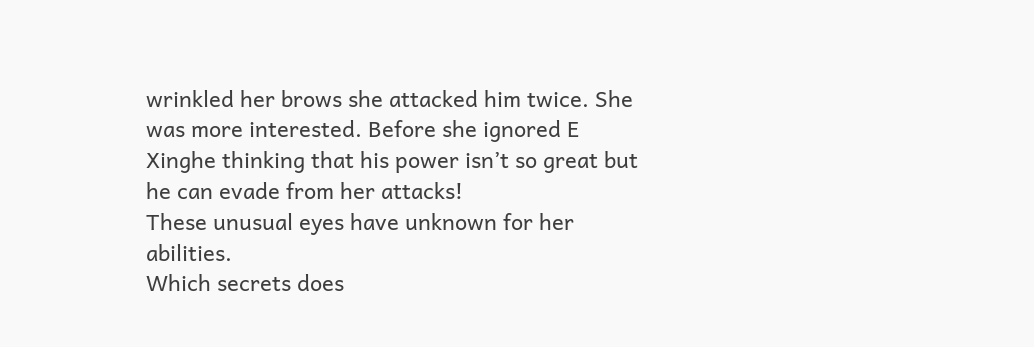wrinkled her brows she attacked him twice. She was more interested. Before she ignored E Xinghe thinking that his power isn’t so great but he can evade from her attacks!
These unusual eyes have unknown for her abilities.
Which secrets does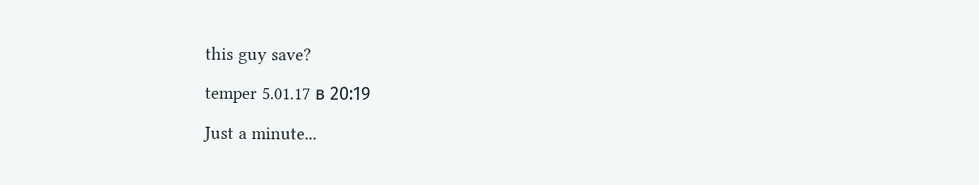this guy save?

temper 5.01.17 в 20:19

Just a minute...